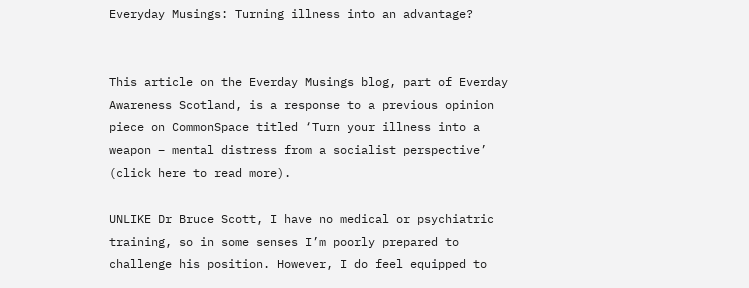Everyday Musings: Turning illness into an advantage?


This article on the Everday Musings blog, part of Everday Awareness Scotland, is a response to a previous opinion piece on CommonSpace titled ‘Turn your illness into a weapon – mental distress from a socialist perspective’ (click here to read more).

UNLIKE Dr Bruce Scott, I have no medical or psychiatric training, so in some senses I’m poorly prepared to challenge his position. However, I do feel equipped to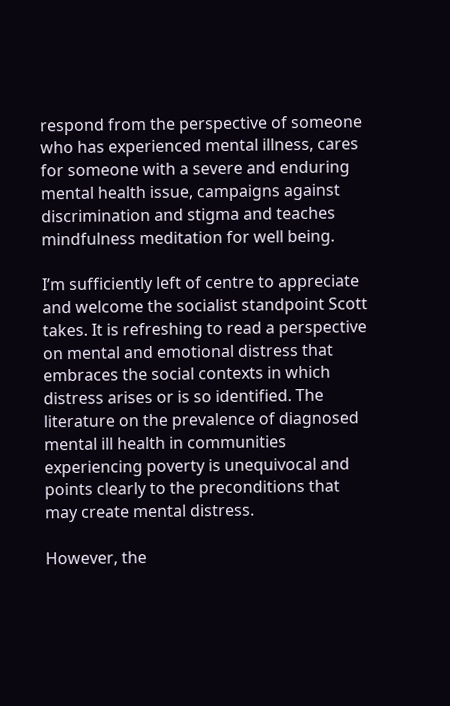respond from the perspective of someone who has experienced mental illness, cares for someone with a severe and enduring mental health issue, campaigns against discrimination and stigma and teaches mindfulness meditation for well being.

I’m sufficiently left of centre to appreciate and welcome the socialist standpoint Scott takes. It is refreshing to read a perspective on mental and emotional distress that embraces the social contexts in which distress arises or is so identified. The literature on the prevalence of diagnosed mental ill health in communities experiencing poverty is unequivocal and points clearly to the preconditions that may create mental distress.

However, the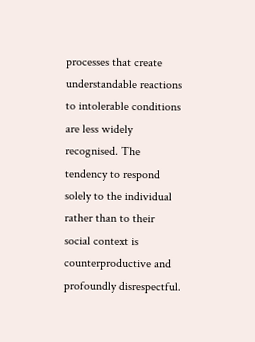processes that create understandable reactions to intolerable conditions are less widely recognised. The tendency to respond solely to the individual rather than to their social context is counterproductive and profoundly disrespectful.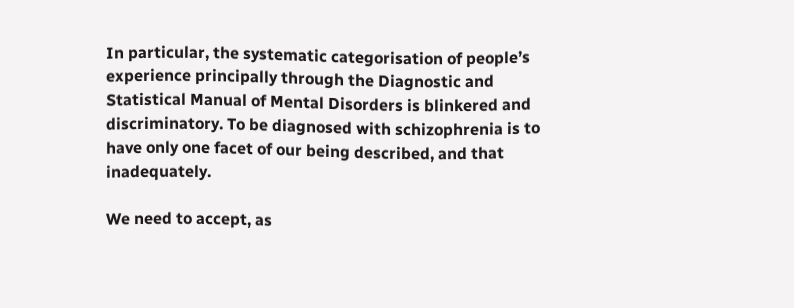In particular, the systematic categorisation of people’s experience principally through the Diagnostic and Statistical Manual of Mental Disorders is blinkered and discriminatory. To be diagnosed with schizophrenia is to have only one facet of our being described, and that inadequately.

We need to accept, as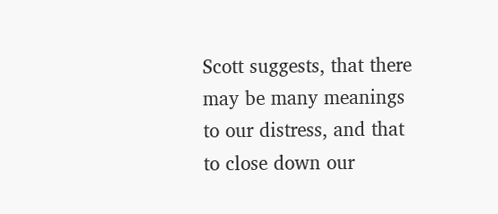Scott suggests, that there may be many meanings to our distress, and that to close down our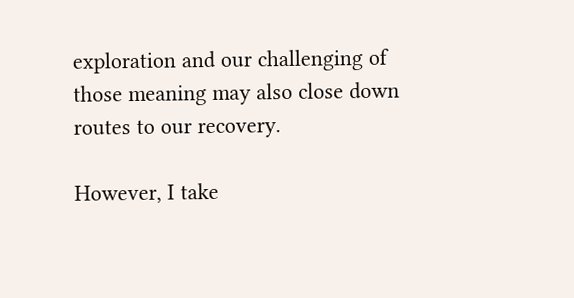exploration and our challenging of those meaning may also close down routes to our recovery.

However, I take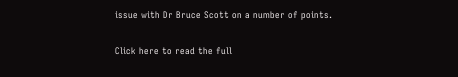issue with Dr Bruce Scott on a number of points.

Click here to read the full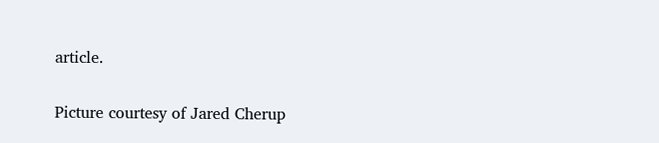article.

Picture courtesy of Jared Cherup